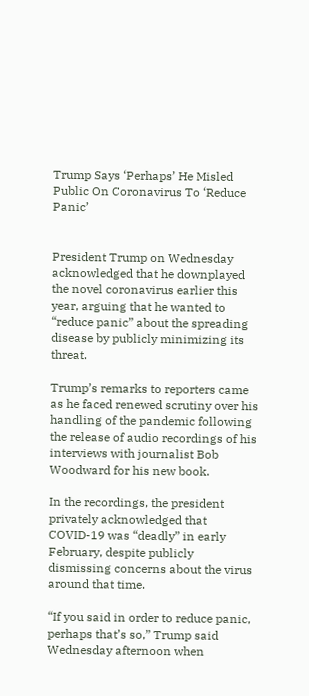Trump Says ‘Perhaps’ He Misled Public On Coronavirus To ‘Reduce Panic’


President Trump on Wednesday acknowledged that he downplayed the novel coronavirus earlier this year, arguing that he wanted to “reduce panic” about the spreading disease by publicly minimizing its threat.

Trump’s remarks to reporters came as he faced renewed scrutiny over his handling of the pandemic following the release of audio recordings of his interviews with journalist Bob Woodward for his new book.

In the recordings, the president privately acknowledged that COVID-19 was “deadly” in early February, despite publicly dismissing concerns about the virus around that time.

“If you said in order to reduce panic, perhaps that’s so,” Trump said Wednesday afternoon when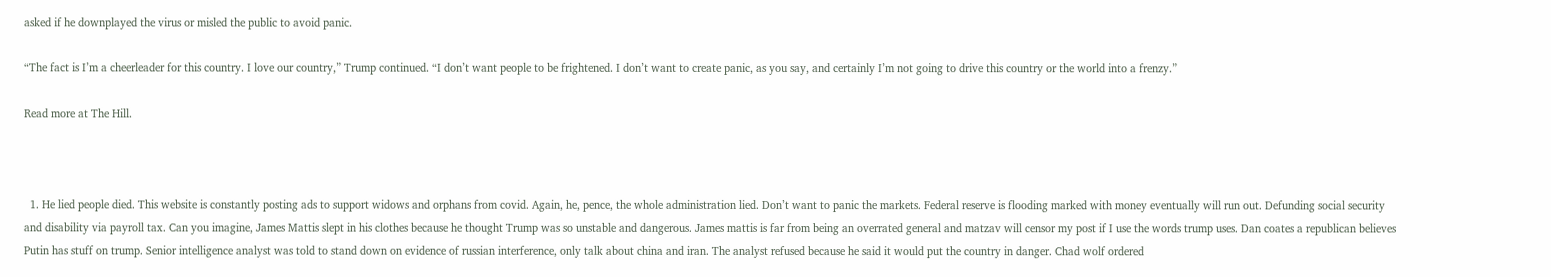asked if he downplayed the virus or misled the public to avoid panic.

“The fact is I’m a cheerleader for this country. I love our country,” Trump continued. “I don’t want people to be frightened. I don’t want to create panic, as you say, and certainly I’m not going to drive this country or the world into a frenzy.”

Read more at The Hill.



  1. He lied people died. This website is constantly posting ads to support widows and orphans from covid. Again, he, pence, the whole administration lied. Don’t want to panic the markets. Federal reserve is flooding marked with money eventually will run out. Defunding social security and disability via payroll tax. Can you imagine, James Mattis slept in his clothes because he thought Trump was so unstable and dangerous. James mattis is far from being an overrated general and matzav will censor my post if I use the words trump uses. Dan coates a republican believes Putin has stuff on trump. Senior intelligence analyst was told to stand down on evidence of russian interference, only talk about china and iran. The analyst refused because he said it would put the country in danger. Chad wolf ordered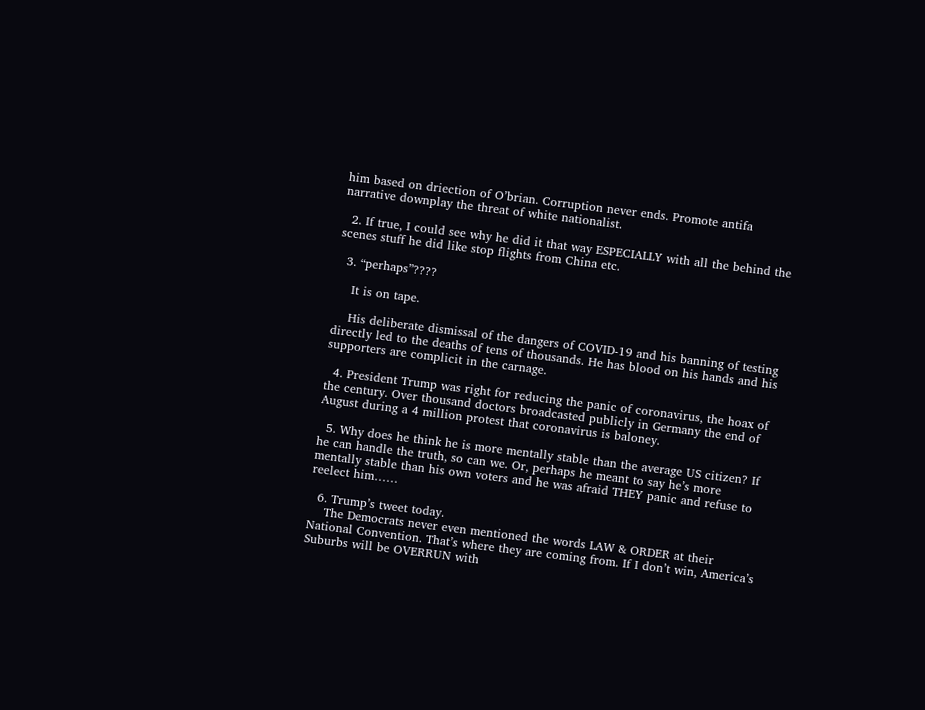him based on driection of O’brian. Corruption never ends. Promote antifa narrative downplay the threat of white nationalist.

  2. If true, I could see why he did it that way ESPECIALLY with all the behind the scenes stuff he did like stop flights from China etc.

  3. “perhaps”????

    It is on tape.

    His deliberate dismissal of the dangers of COVID-19 and his banning of testing directly led to the deaths of tens of thousands. He has blood on his hands and his supporters are complicit in the carnage.

  4. President Trump was right for reducing the panic of coronavirus, the hoax of the century. Over thousand doctors broadcasted publicly in Germany the end of August during a 4 million protest that coronavirus is baloney.

  5. Why does he think he is more mentally stable than the average US citizen? If he can handle the truth, so can we. Or, perhaps he meant to say he’s more mentally stable than his own voters and he was afraid THEY panic and refuse to reelect him……

  6. Trump’s tweet today.
    The Democrats never even mentioned the words LAW & ORDER at their National Convention. That’s where they are coming from. If I don’t win, America’s Suburbs will be OVERRUN with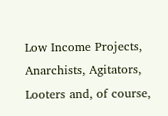Low Income Projects, Anarchists, Agitators, Looters and, of course,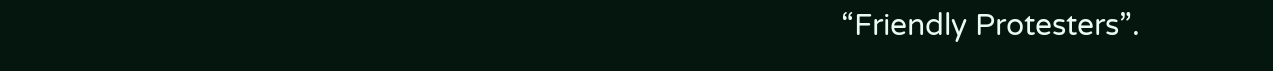“Friendly Protesters”.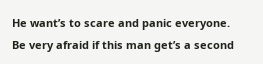He want’s to scare and panic everyone. Be very afraid if this man get’s a second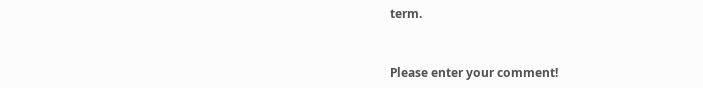term.


Please enter your comment!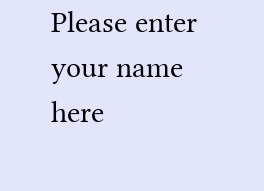Please enter your name here